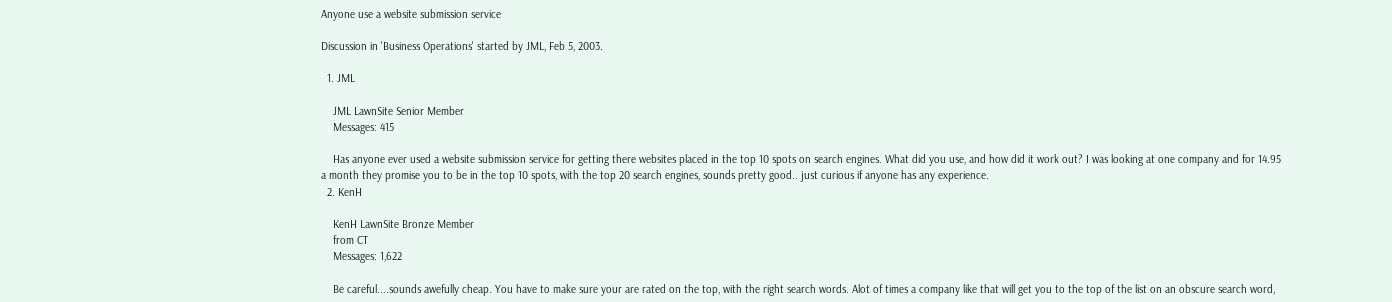Anyone use a website submission service

Discussion in 'Business Operations' started by JML, Feb 5, 2003.

  1. JML

    JML LawnSite Senior Member
    Messages: 415

    Has anyone ever used a website submission service for getting there websites placed in the top 10 spots on search engines. What did you use, and how did it work out? I was looking at one company and for 14.95 a month they promise you to be in the top 10 spots, with the top 20 search engines, sounds pretty good.. just curious if anyone has any experience.
  2. KenH

    KenH LawnSite Bronze Member
    from CT
    Messages: 1,622

    Be careful....sounds awefully cheap. You have to make sure your are rated on the top, with the right search words. Alot of times a company like that will get you to the top of the list on an obscure search word,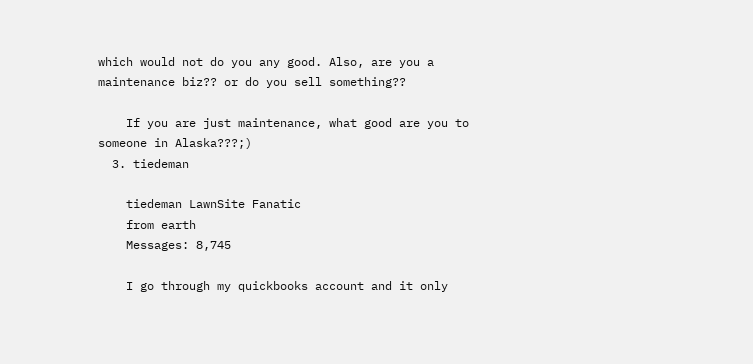which would not do you any good. Also, are you a maintenance biz?? or do you sell something??

    If you are just maintenance, what good are you to someone in Alaska???;)
  3. tiedeman

    tiedeman LawnSite Fanatic
    from earth
    Messages: 8,745

    I go through my quickbooks account and it only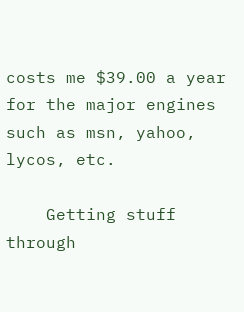costs me $39.00 a year for the major engines such as msn, yahoo, lycos, etc.

    Getting stuff through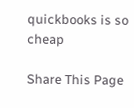quickbooks is so cheap

Share This Page